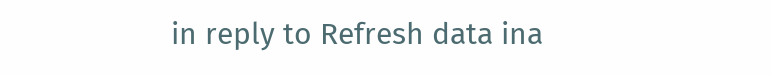in reply to Refresh data ina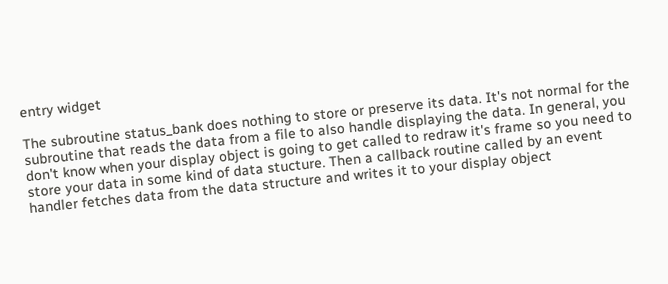entry widget

The subroutine status_bank does nothing to store or preserve its data. It's not normal for the subroutine that reads the data from a file to also handle displaying the data. In general, you don't know when your display object is going to get called to redraw it's frame so you need to store your data in some kind of data stucture. Then a callback routine called by an event handler fetches data from the data structure and writes it to your display object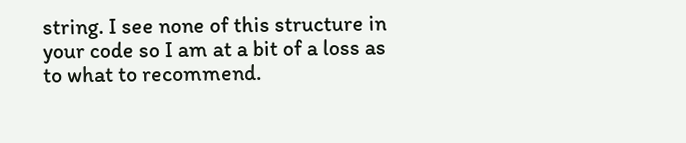string. I see none of this structure in your code so I am at a bit of a loss as to what to recommend.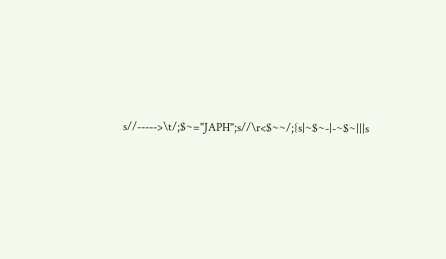s//----->\t/;$~="JAPH";s//\r<$~~/;{s|~$~-|-~$~|||s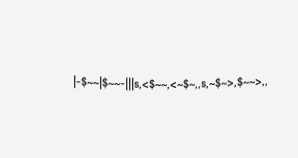|-$~~|$~~-|||s,<$~~,<~$~,,s,~$~>,$~~>,,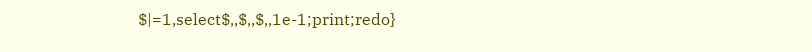$|=1,select$,,$,,$,,1e-1;print;redo}